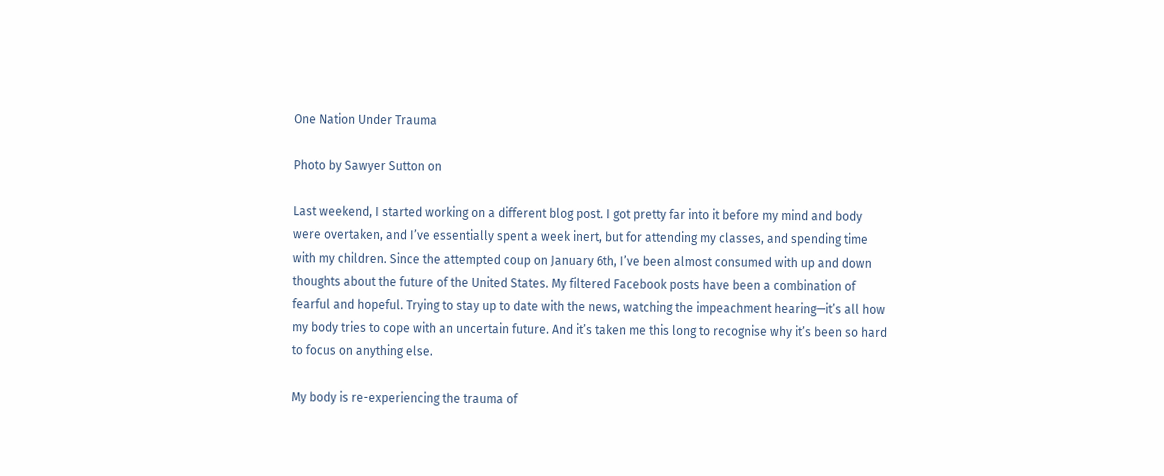One Nation Under Trauma

Photo by Sawyer Sutton on

Last weekend, I started working on a different blog post. I got pretty far into it before my mind and body were overtaken, and I’ve essentially spent a week inert, but for attending my classes, and spending time with my children. Since the attempted coup on January 6th, I’ve been almost consumed with up and down thoughts about the future of the United States. My filtered Facebook posts have been a combination of fearful and hopeful. Trying to stay up to date with the news, watching the impeachment hearing—it’s all how my body tries to cope with an uncertain future. And it’s taken me this long to recognise why it’s been so hard to focus on anything else.

My body is re-experiencing the trauma of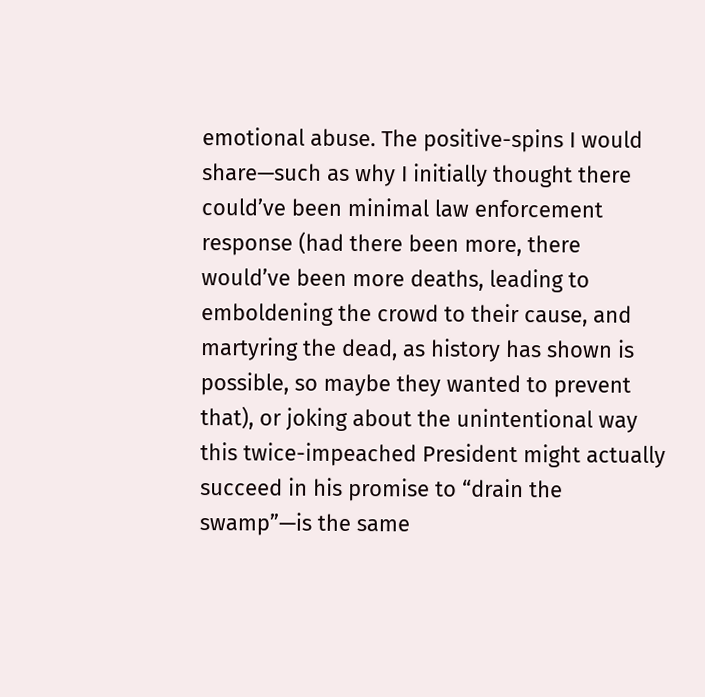emotional abuse. The positive-spins I would share—such as why I initially thought there could’ve been minimal law enforcement response (had there been more, there would’ve been more deaths, leading to emboldening the crowd to their cause, and martyring the dead, as history has shown is possible, so maybe they wanted to prevent that), or joking about the unintentional way this twice-impeached President might actually succeed in his promise to “drain the swamp”—is the same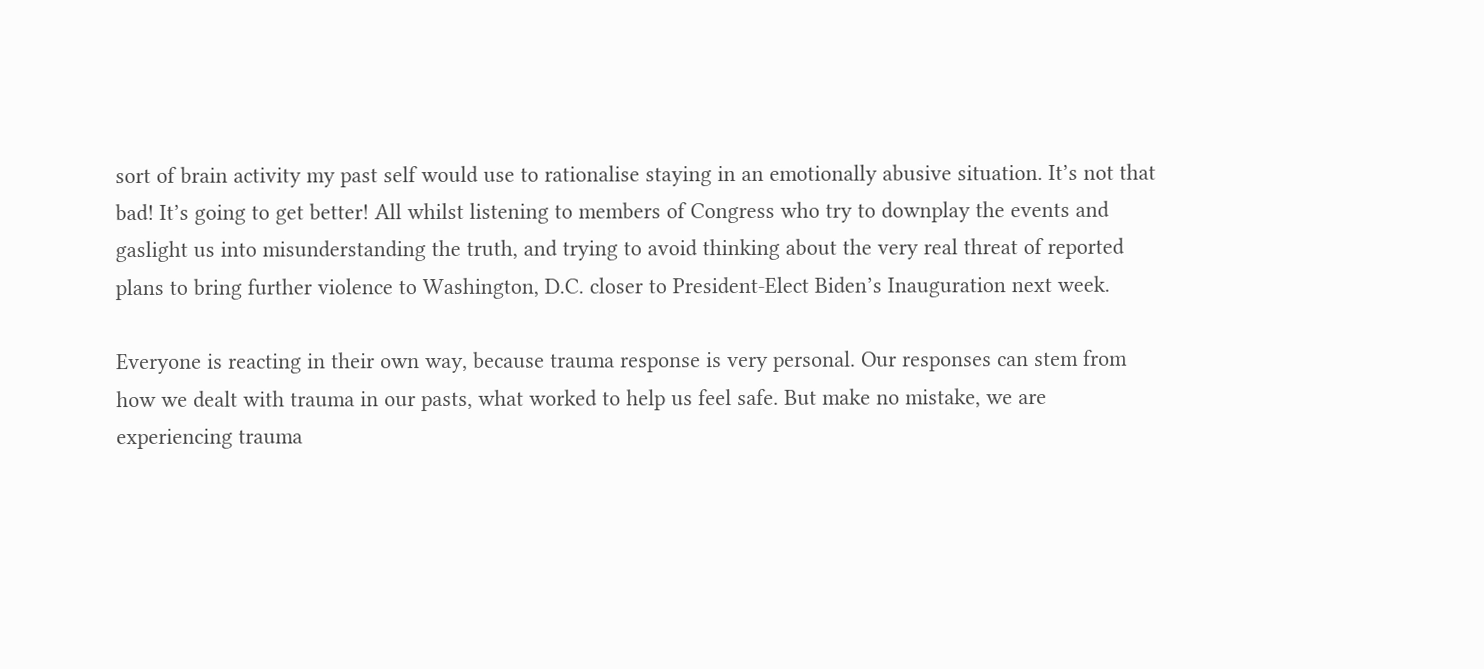sort of brain activity my past self would use to rationalise staying in an emotionally abusive situation. It’s not that bad! It’s going to get better! All whilst listening to members of Congress who try to downplay the events and gaslight us into misunderstanding the truth, and trying to avoid thinking about the very real threat of reported plans to bring further violence to Washington, D.C. closer to President-Elect Biden’s Inauguration next week.

Everyone is reacting in their own way, because trauma response is very personal. Our responses can stem from how we dealt with trauma in our pasts, what worked to help us feel safe. But make no mistake, we are experiencing trauma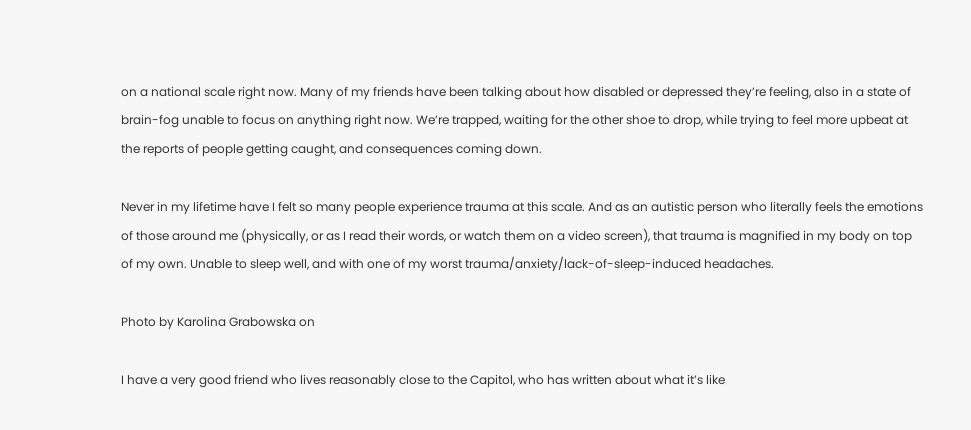on a national scale right now. Many of my friends have been talking about how disabled or depressed they’re feeling, also in a state of brain-fog unable to focus on anything right now. We’re trapped, waiting for the other shoe to drop, while trying to feel more upbeat at the reports of people getting caught, and consequences coming down.

Never in my lifetime have I felt so many people experience trauma at this scale. And as an autistic person who literally feels the emotions of those around me (physically, or as I read their words, or watch them on a video screen), that trauma is magnified in my body on top of my own. Unable to sleep well, and with one of my worst trauma/anxiety/lack-of-sleep-induced headaches.

Photo by Karolina Grabowska on

I have a very good friend who lives reasonably close to the Capitol, who has written about what it’s like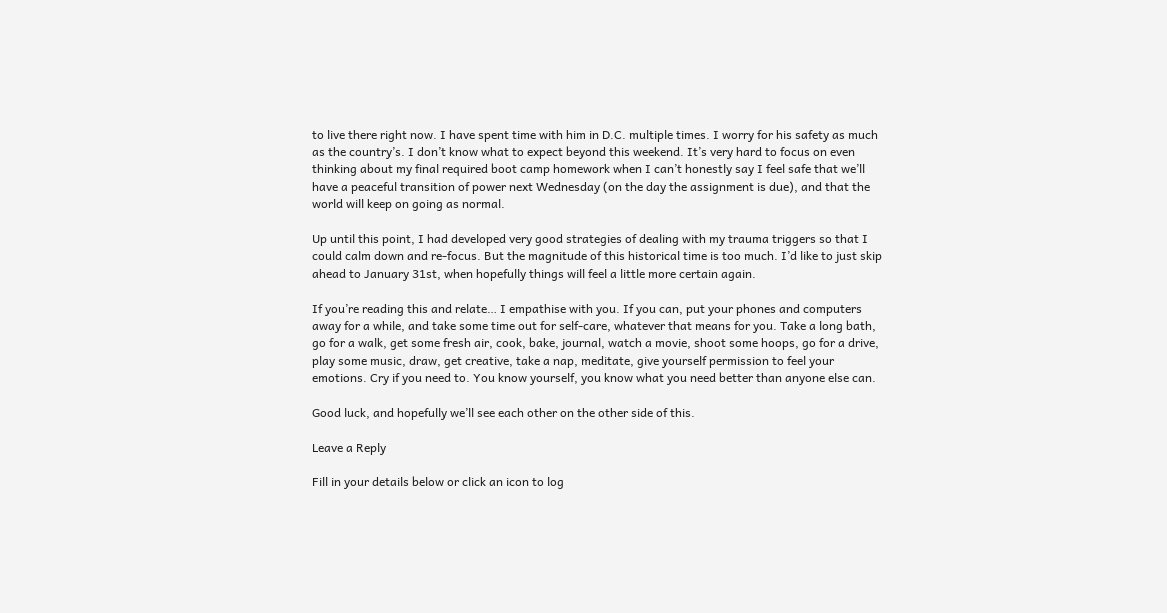to live there right now. I have spent time with him in D.C. multiple times. I worry for his safety as much as the country’s. I don’t know what to expect beyond this weekend. It’s very hard to focus on even thinking about my final required boot camp homework when I can’t honestly say I feel safe that we’ll have a peaceful transition of power next Wednesday (on the day the assignment is due), and that the world will keep on going as normal.

Up until this point, I had developed very good strategies of dealing with my trauma triggers so that I could calm down and re-focus. But the magnitude of this historical time is too much. I’d like to just skip ahead to January 31st, when hopefully things will feel a little more certain again.

If you’re reading this and relate… I empathise with you. If you can, put your phones and computers away for a while, and take some time out for self-care, whatever that means for you. Take a long bath, go for a walk, get some fresh air, cook, bake, journal, watch a movie, shoot some hoops, go for a drive, play some music, draw, get creative, take a nap, meditate, give yourself permission to feel your emotions. Cry if you need to. You know yourself, you know what you need better than anyone else can.

Good luck, and hopefully we’ll see each other on the other side of this.

Leave a Reply

Fill in your details below or click an icon to log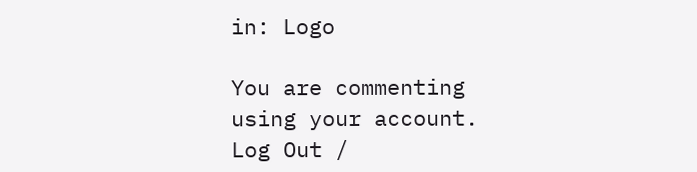in: Logo

You are commenting using your account. Log Out /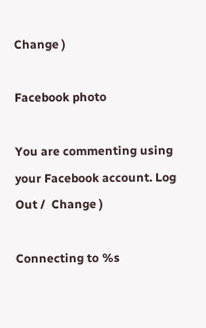Change )

Facebook photo

You are commenting using your Facebook account. Log Out /  Change )

Connecting to %s